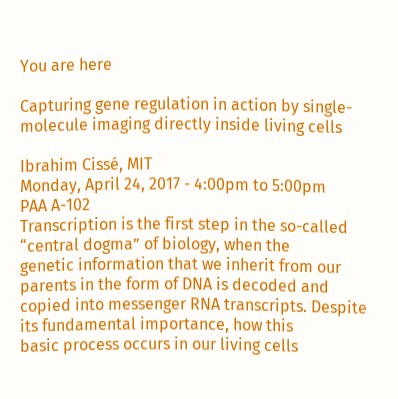You are here

Capturing gene regulation in action by single-molecule imaging directly inside living cells

Ibrahim Cissé, MIT
Monday, April 24, 2017 - 4:00pm to 5:00pm
PAA A-102
Transcription is the first step in the so-called “central dogma” of biology, when the
genetic information that we inherit from our parents in the form of DNA is decoded and
copied into messenger RNA transcripts. Despite its fundamental importance, how this
basic process occurs in our living cells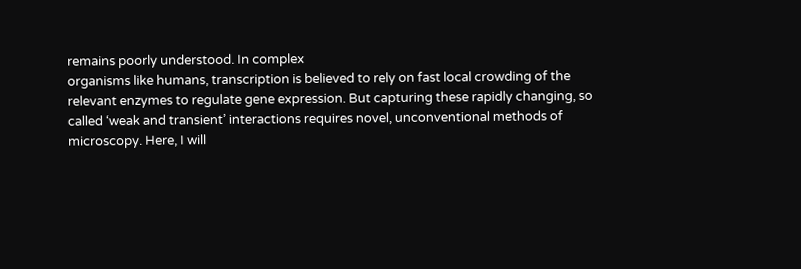remains poorly understood. In complex
organisms like humans, transcription is believed to rely on fast local crowding of the
relevant enzymes to regulate gene expression. But capturing these rapidly changing, so
called ‘weak and transient’ interactions requires novel, unconventional methods of
microscopy. Here, I will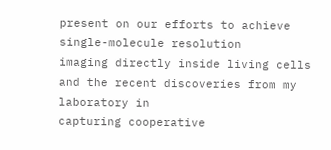present on our efforts to achieve single-molecule resolution
imaging directly inside living cells and the recent discoveries from my laboratory in
capturing cooperative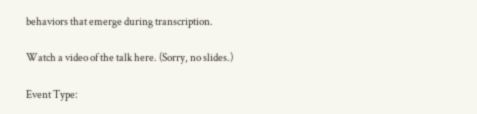behaviors that emerge during transcription.

Watch a video of the talk here. (Sorry, no slides.)

Event Type: